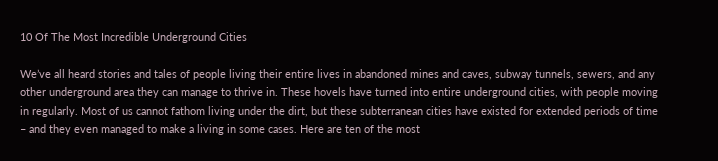10 Of The Most Incredible Underground Cities

We’ve all heard stories and tales of people living their entire lives in abandoned mines and caves, subway tunnels, sewers, and any other underground area they can manage to thrive in. These hovels have turned into entire underground cities, with people moving in regularly. Most of us cannot fathom living under the dirt, but these subterranean cities have existed for extended periods of time – and they even managed to make a living in some cases. Here are ten of the most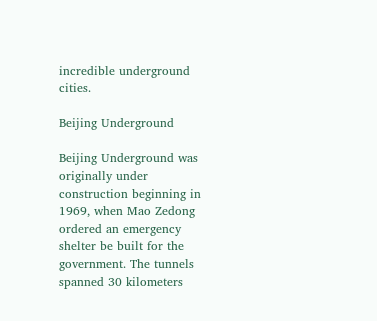incredible underground cities.

Beijing Underground

Beijing Underground was originally under construction beginning in 1969, when Mao Zedong ordered an emergency shelter be built for the government. The tunnels spanned 30 kilometers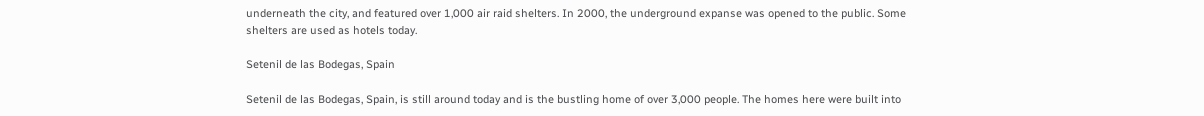underneath the city, and featured over 1,000 air raid shelters. In 2000, the underground expanse was opened to the public. Some shelters are used as hotels today.

Setenil de las Bodegas, Spain

Setenil de las Bodegas, Spain, is still around today and is the bustling home of over 3,000 people. The homes here were built into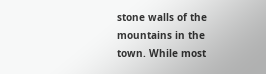stone walls of the mountains in the town. While most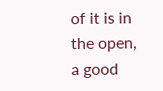of it is in the open, a good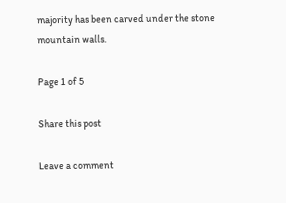majority has been carved under the stone mountain walls.

Page 1 of 5

Share this post

Leave a comment